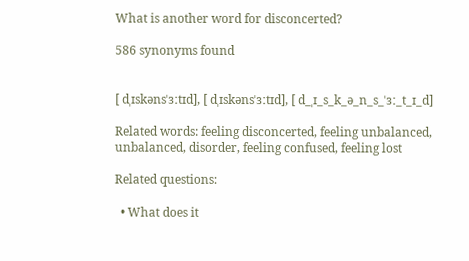What is another word for disconcerted?

586 synonyms found


[ dˌɪskənsˈɜːtɪd], [ dˌɪskənsˈɜːtɪd], [ d_ˌɪ_s_k_ə_n_s_ˈɜː_t_ɪ_d]

Related words: feeling disconcerted, feeling unbalanced, unbalanced, disorder, feeling confused, feeling lost

Related questions:

  • What does it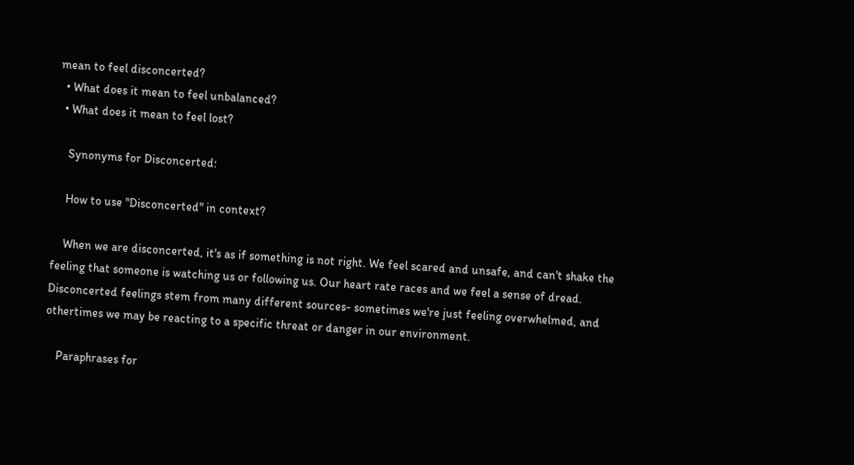mean to feel disconcerted?
  • What does it mean to feel unbalanced?
  • What does it mean to feel lost?

    Synonyms for Disconcerted:

    How to use "Disconcerted" in context?

    When we are disconcerted, it's as if something is not right. We feel scared and unsafe, and can't shake the feeling that someone is watching us or following us. Our heart rate races and we feel a sense of dread. Disconcerted feelings stem from many different sources- sometimes we're just feeling overwhelmed, and othertimes we may be reacting to a specific threat or danger in our environment.

    Paraphrases for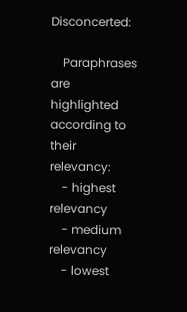Disconcerted:

    Paraphrases are highlighted according to their relevancy:
    - highest relevancy
    - medium relevancy
    - lowest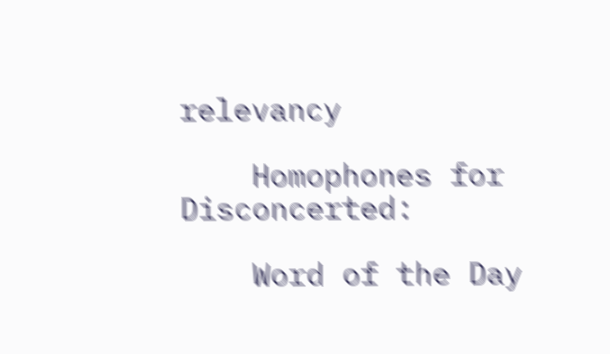relevancy

    Homophones for Disconcerted:

    Word of the Day